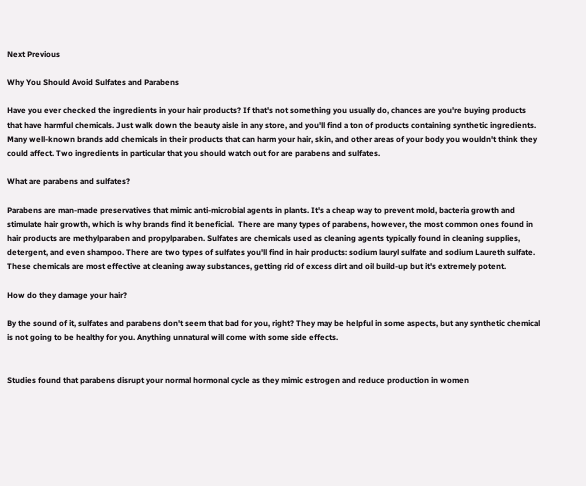Next Previous

Why You Should Avoid Sulfates and Parabens

Have you ever checked the ingredients in your hair products? If that's not something you usually do, chances are you're buying products that have harmful chemicals. Just walk down the beauty aisle in any store, and you'll find a ton of products containing synthetic ingredients. Many well-known brands add chemicals in their products that can harm your hair, skin, and other areas of your body you wouldn't think they could affect. Two ingredients in particular that you should watch out for are parabens and sulfates.

What are parabens and sulfates?

Parabens are man-made preservatives that mimic anti-microbial agents in plants. It's a cheap way to prevent mold, bacteria growth and stimulate hair growth, which is why brands find it beneficial.  There are many types of parabens, however, the most common ones found in hair products are methylparaben and propylparaben. Sulfates are chemicals used as cleaning agents typically found in cleaning supplies, detergent, and even shampoo. There are two types of sulfates you'll find in hair products: sodium lauryl sulfate and sodium Laureth sulfate. These chemicals are most effective at cleaning away substances, getting rid of excess dirt and oil build-up but it's extremely potent.

How do they damage your hair?

By the sound of it, sulfates and parabens don't seem that bad for you, right? They may be helpful in some aspects, but any synthetic chemical is not going to be healthy for you. Anything unnatural will come with some side effects.


Studies found that parabens disrupt your normal hormonal cycle as they mimic estrogen and reduce production in women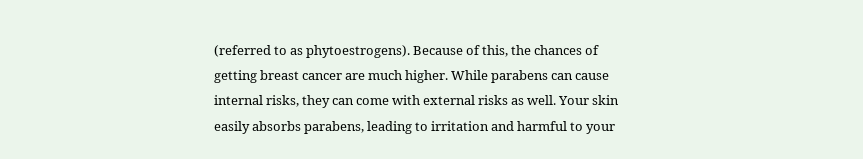(referred to as phytoestrogens). Because of this, the chances of getting breast cancer are much higher. While parabens can cause internal risks, they can come with external risks as well. Your skin easily absorbs parabens, leading to irritation and harmful to your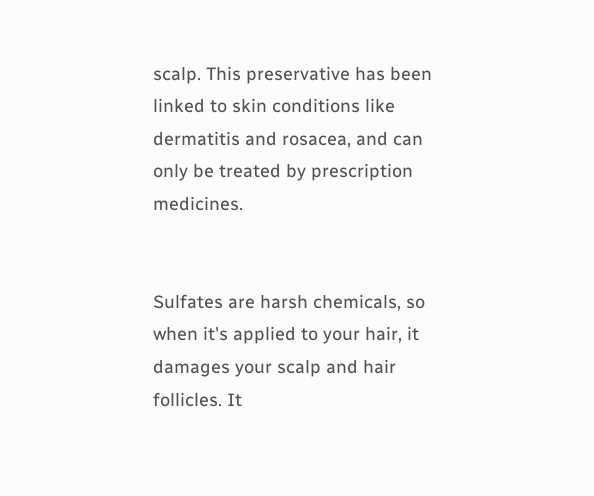scalp. This preservative has been linked to skin conditions like dermatitis and rosacea, and can only be treated by prescription medicines.


Sulfates are harsh chemicals, so when it's applied to your hair, it damages your scalp and hair follicles. It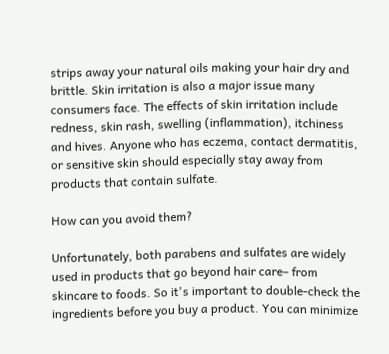strips away your natural oils making your hair dry and brittle. Skin irritation is also a major issue many consumers face. The effects of skin irritation include redness, skin rash, swelling (inflammation), itchiness and hives. Anyone who has eczema, contact dermatitis, or sensitive skin should especially stay away from products that contain sulfate.

How can you avoid them?

Unfortunately, both parabens and sulfates are widely used in products that go beyond hair care– from skincare to foods. So it's important to double-check the ingredients before you buy a product. You can minimize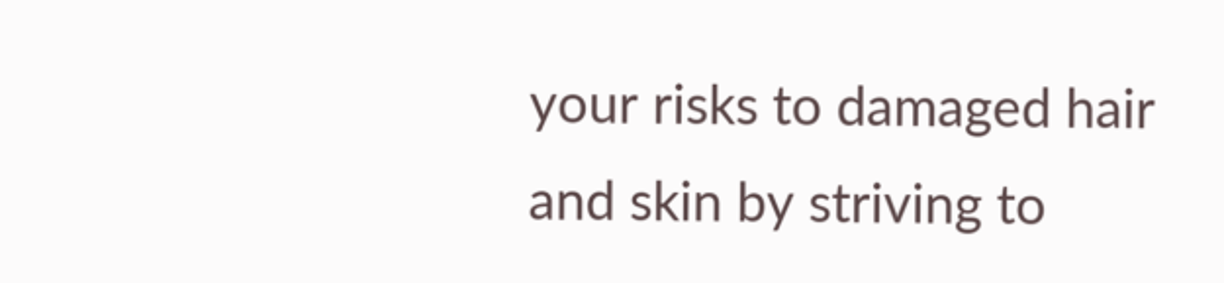your risks to damaged hair and skin by striving to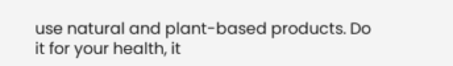use natural and plant-based products. Do it for your health, it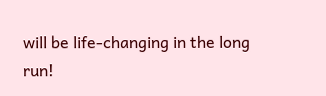will be life-changing in the long run!